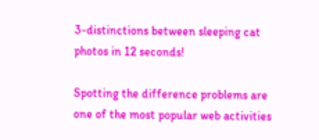3-distinctions between sleeping cat photos in 12 seconds!

Spotting the difference problems are one of the most popular web activities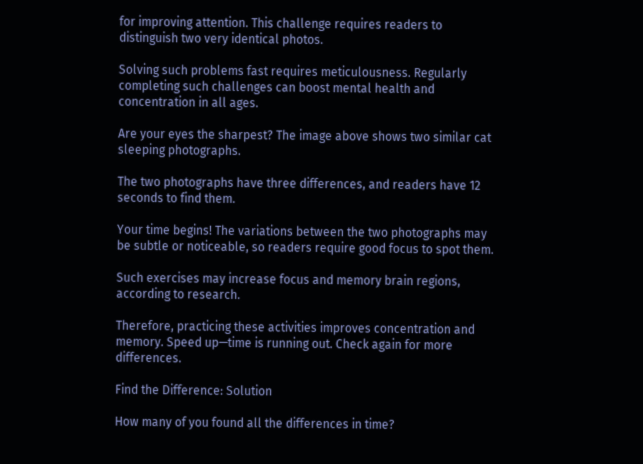for improving attention. This challenge requires readers to distinguish two very identical photos.

Solving such problems fast requires meticulousness. Regularly completing such challenges can boost mental health and concentration in all ages.

Are your eyes the sharpest? The image above shows two similar cat sleeping photographs.

The two photographs have three differences, and readers have 12 seconds to find them.

Your time begins! The variations between the two photographs may be subtle or noticeable, so readers require good focus to spot them.

Such exercises may increase focus and memory brain regions, according to research.

Therefore, practicing these activities improves concentration and memory. Speed up—time is running out. Check again for more differences.

Find the Difference: Solution

How many of you found all the differences in time?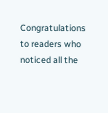Congratulations to readers who noticed all the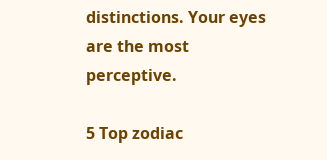distinctions. Your eyes are the most perceptive.

5 Top zodiac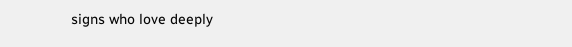signs who love deeply